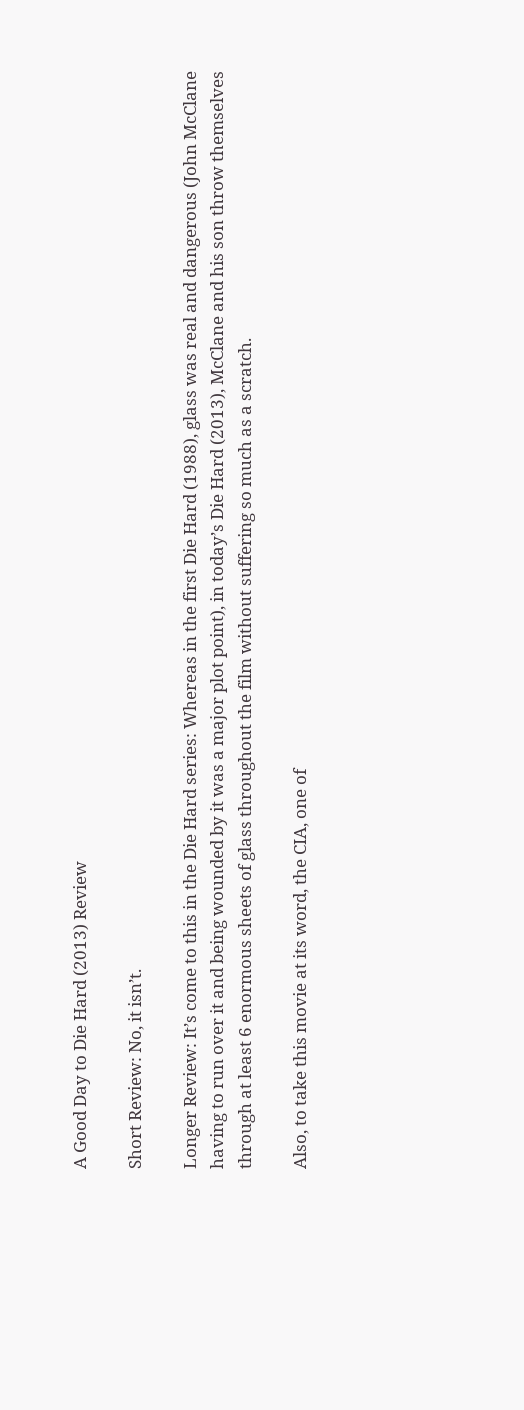A Good Day to Die Hard (2013) Review

Short Review: No, it isn’t.

Longer Review: It’s come to this in the Die Hard series: Whereas in the first Die Hard (1988), glass was real and dangerous (John McClane having to run over it and being wounded by it was a major plot point), in today’s Die Hard (2013), McClane and his son throw themselves through at least 6 enormous sheets of glass throughout the film without suffering so much as a scratch.

Also, to take this movie at its word, the CIA, one of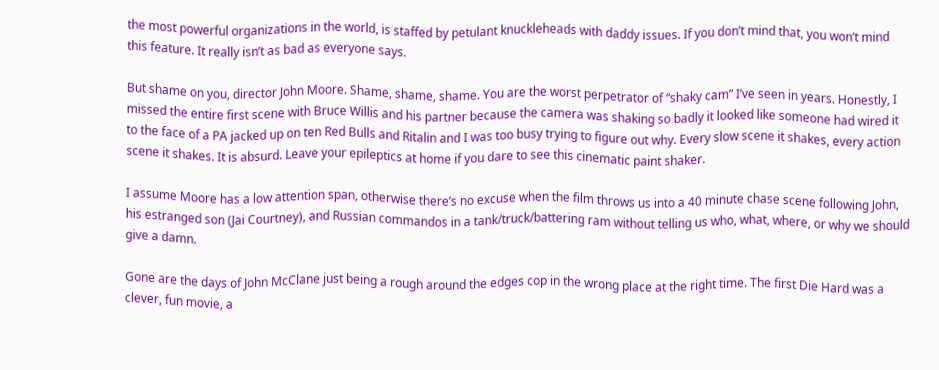the most powerful organizations in the world, is staffed by petulant knuckleheads with daddy issues. If you don’t mind that, you won’t mind this feature. It really isn’t as bad as everyone says.

But shame on you, director John Moore. Shame, shame, shame. You are the worst perpetrator of “shaky cam” I’ve seen in years. Honestly, I missed the entire first scene with Bruce Willis and his partner because the camera was shaking so badly it looked like someone had wired it to the face of a PA jacked up on ten Red Bulls and Ritalin and I was too busy trying to figure out why. Every slow scene it shakes, every action scene it shakes. It is absurd. Leave your epileptics at home if you dare to see this cinematic paint shaker.

I assume Moore has a low attention span, otherwise there’s no excuse when the film throws us into a 40 minute chase scene following John, his estranged son (Jai Courtney), and Russian commandos in a tank/truck/battering ram without telling us who, what, where, or why we should give a damn.

Gone are the days of John McClane just being a rough around the edges cop in the wrong place at the right time. The first Die Hard was a clever, fun movie, a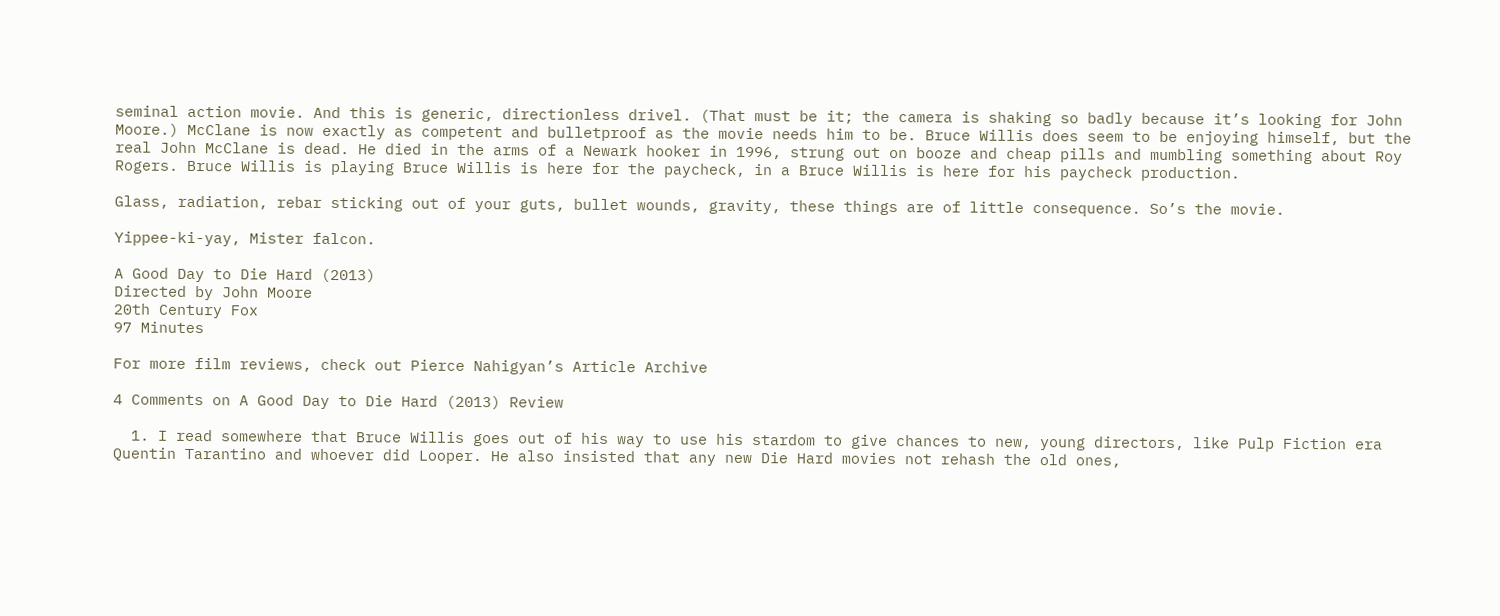seminal action movie. And this is generic, directionless drivel. (That must be it; the camera is shaking so badly because it’s looking for John Moore.) McClane is now exactly as competent and bulletproof as the movie needs him to be. Bruce Willis does seem to be enjoying himself, but the real John McClane is dead. He died in the arms of a Newark hooker in 1996, strung out on booze and cheap pills and mumbling something about Roy Rogers. Bruce Willis is playing Bruce Willis is here for the paycheck, in a Bruce Willis is here for his paycheck production.

Glass, radiation, rebar sticking out of your guts, bullet wounds, gravity, these things are of little consequence. So’s the movie.

Yippee-ki-yay, Mister falcon.

A Good Day to Die Hard (2013)
Directed by John Moore
20th Century Fox
97 Minutes

For more film reviews, check out Pierce Nahigyan’s Article Archive

4 Comments on A Good Day to Die Hard (2013) Review

  1. I read somewhere that Bruce Willis goes out of his way to use his stardom to give chances to new, young directors, like Pulp Fiction era Quentin Tarantino and whoever did Looper. He also insisted that any new Die Hard movies not rehash the old ones,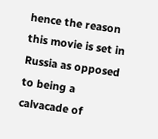hence the reason this movie is set in Russia as opposed to being a calvacade of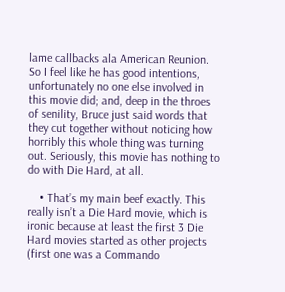lame callbacks ala American Reunion. So I feel like he has good intentions, unfortunately no one else involved in this movie did; and, deep in the throes of senility, Bruce just said words that they cut together without noticing how horribly this whole thing was turning out. Seriously, this movie has nothing to do with Die Hard, at all.

    • That’s my main beef exactly. This really isn’t a Die Hard movie, which is ironic because at least the first 3 Die Hard movies started as other projects (first one was a Commando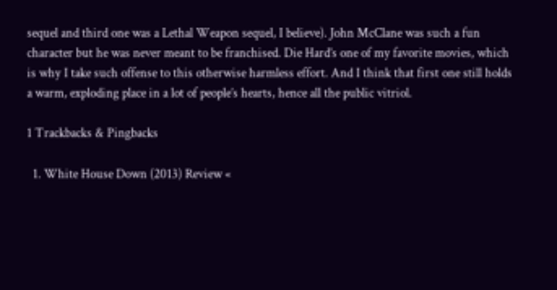sequel and third one was a Lethal Weapon sequel, I believe). John McClane was such a fun character but he was never meant to be franchised. Die Hard’s one of my favorite movies, which is why I take such offense to this otherwise harmless effort. And I think that first one still holds a warm, exploding place in a lot of people’s hearts, hence all the public vitriol.

1 Trackbacks & Pingbacks

  1. White House Down (2013) Review «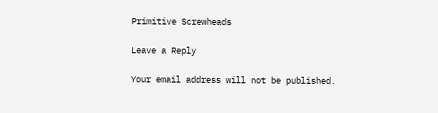Primitive Screwheads

Leave a Reply

Your email address will not be published.